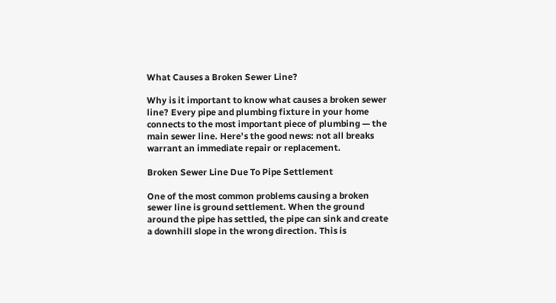What Causes a Broken Sewer Line?

Why is it important to know what causes a broken sewer line? Every pipe and plumbing fixture in your home connects to the most important piece of plumbing — the main sewer line. Here’s the good news: not all breaks warrant an immediate repair or replacement.

Broken Sewer Line Due To Pipe Settlement

One of the most common problems causing a broken sewer line is ground settlement. When the ground around the pipe has settled, the pipe can sink and create a downhill slope in the wrong direction. This is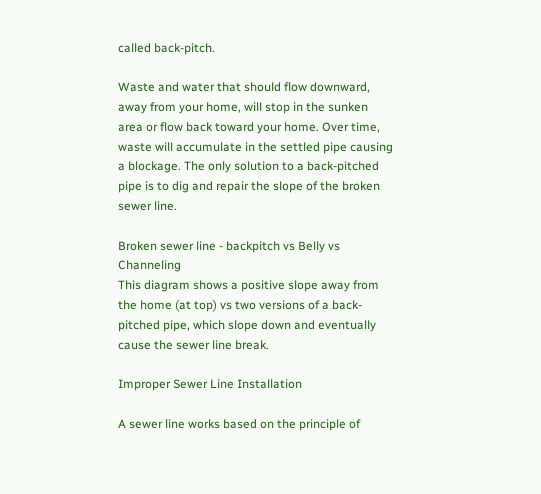called back-pitch.

Waste and water that should flow downward, away from your home, will stop in the sunken area or flow back toward your home. Over time, waste will accumulate in the settled pipe causing a blockage. The only solution to a back-pitched pipe is to dig and repair the slope of the broken sewer line.

Broken sewer line - backpitch vs Belly vs Channeling
This diagram shows a positive slope away from the home (at top) vs two versions of a back-pitched pipe, which slope down and eventually cause the sewer line break.

Improper Sewer Line Installation

A sewer line works based on the principle of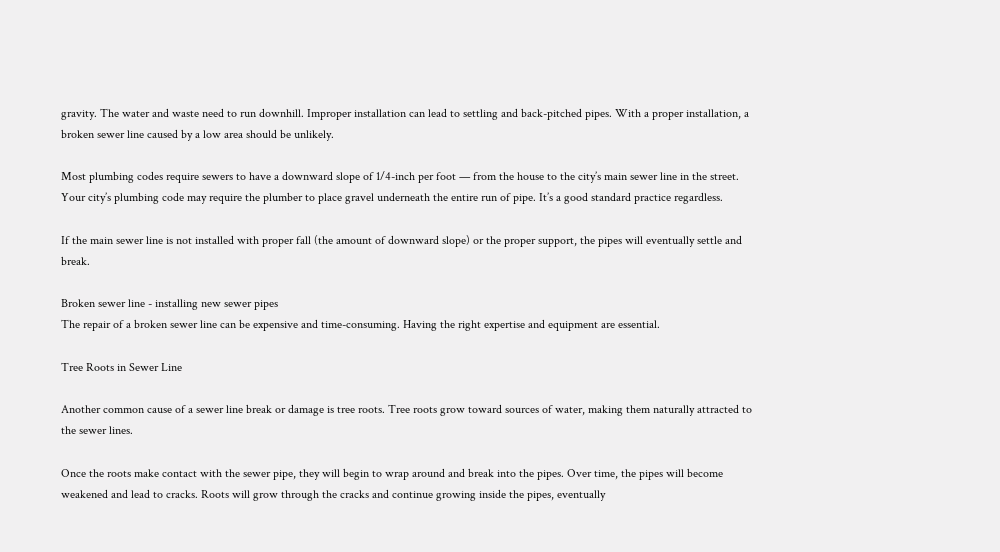gravity. The water and waste need to run downhill. Improper installation can lead to settling and back-pitched pipes. With a proper installation, a broken sewer line caused by a low area should be unlikely.

Most plumbing codes require sewers to have a downward slope of 1/4-inch per foot — from the house to the city’s main sewer line in the street. Your city’s plumbing code may require the plumber to place gravel underneath the entire run of pipe. It’s a good standard practice regardless.

If the main sewer line is not installed with proper fall (the amount of downward slope) or the proper support, the pipes will eventually settle and break.

Broken sewer line - installing new sewer pipes
The repair of a broken sewer line can be expensive and time-consuming. Having the right expertise and equipment are essential.

Tree Roots in Sewer Line

Another common cause of a sewer line break or damage is tree roots. Tree roots grow toward sources of water, making them naturally attracted to the sewer lines.

Once the roots make contact with the sewer pipe, they will begin to wrap around and break into the pipes. Over time, the pipes will become weakened and lead to cracks. Roots will grow through the cracks and continue growing inside the pipes, eventually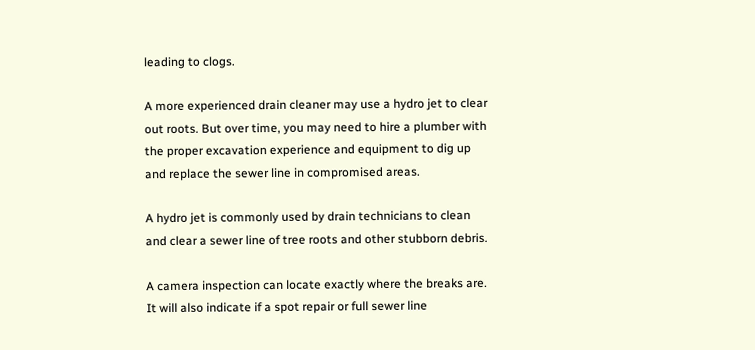leading to clogs.

A more experienced drain cleaner may use a hydro jet to clear out roots. But over time, you may need to hire a plumber with the proper excavation experience and equipment to dig up and replace the sewer line in compromised areas.

A hydro jet is commonly used by drain technicians to clean and clear a sewer line of tree roots and other stubborn debris.

A camera inspection can locate exactly where the breaks are. It will also indicate if a spot repair or full sewer line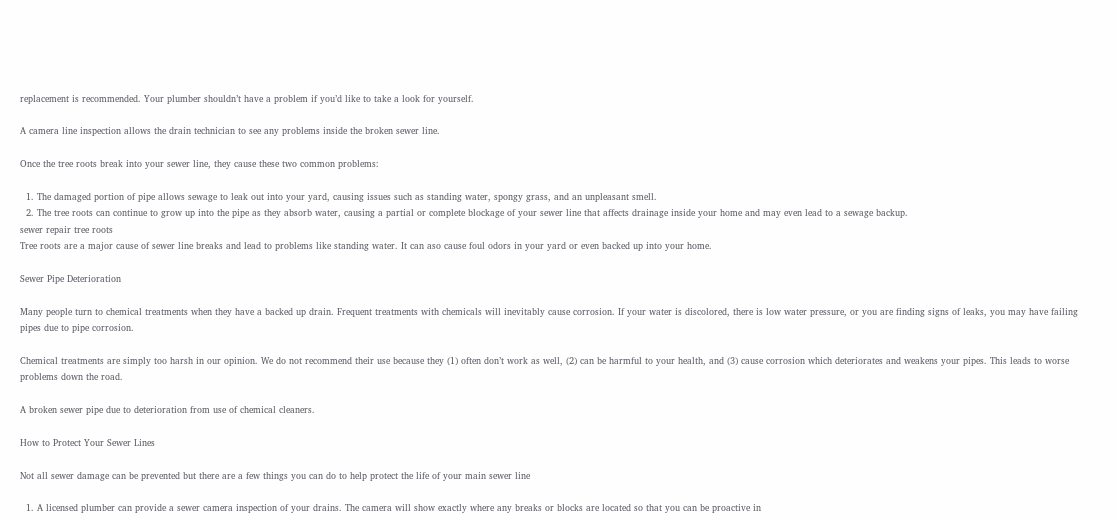replacement is recommended. Your plumber shouldn’t have a problem if you’d like to take a look for yourself.

A camera line inspection allows the drain technician to see any problems inside the broken sewer line.

Once the tree roots break into your sewer line, they cause these two common problems:

  1. The damaged portion of pipe allows sewage to leak out into your yard, causing issues such as standing water, spongy grass, and an unpleasant smell.
  2. The tree roots can continue to grow up into the pipe as they absorb water, causing a partial or complete blockage of your sewer line that affects drainage inside your home and may even lead to a sewage backup.
sewer repair tree roots
Tree roots are a major cause of sewer line breaks and lead to problems like standing water. It can aso cause foul odors in your yard or even backed up into your home.

Sewer Pipe Deterioration

Many people turn to chemical treatments when they have a backed up drain. Frequent treatments with chemicals will inevitably cause corrosion. If your water is discolored, there is low water pressure, or you are finding signs of leaks, you may have failing pipes due to pipe corrosion.

Chemical treatments are simply too harsh in our opinion. We do not recommend their use because they (1) often don’t work as well, (2) can be harmful to your health, and (3) cause corrosion which deteriorates and weakens your pipes. This leads to worse problems down the road.

A broken sewer pipe due to deterioration from use of chemical cleaners.

How to Protect Your Sewer Lines

Not all sewer damage can be prevented but there are a few things you can do to help protect the life of your main sewer line

  1. A licensed plumber can provide a sewer camera inspection of your drains. The camera will show exactly where any breaks or blocks are located so that you can be proactive in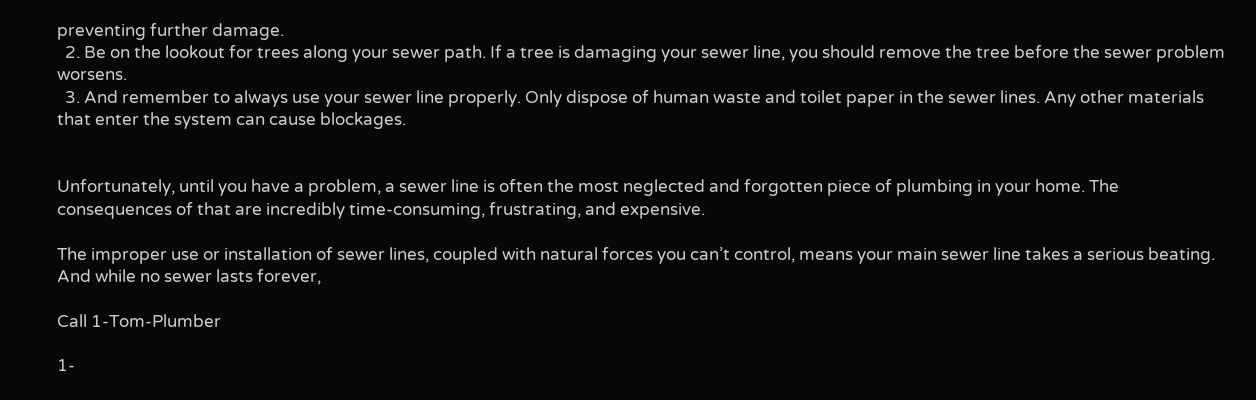preventing further damage.
  2. Be on the lookout for trees along your sewer path. If a tree is damaging your sewer line, you should remove the tree before the sewer problem worsens.
  3. And remember to always use your sewer line properly. Only dispose of human waste and toilet paper in the sewer lines. Any other materials that enter the system can cause blockages.


Unfortunately, until you have a problem, a sewer line is often the most neglected and forgotten piece of plumbing in your home. The consequences of that are incredibly time-consuming, frustrating, and expensive.

The improper use or installation of sewer lines, coupled with natural forces you can’t control, means your main sewer line takes a serious beating. And while no sewer lasts forever,

Call 1-Tom-Plumber

1-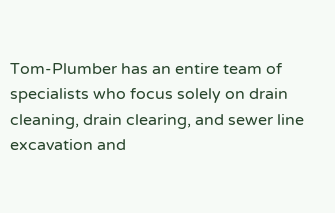Tom-Plumber has an entire team of specialists who focus solely on drain cleaning, drain clearing, and sewer line excavation and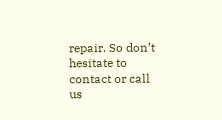repair. So don’t hesitate to contact or call us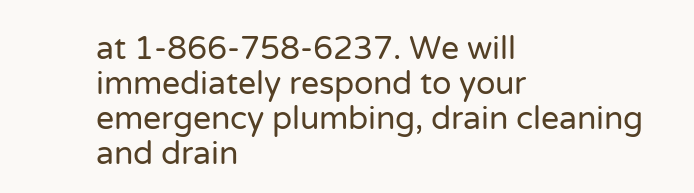at 1-866-758-6237. We will immediately respond to your emergency plumbing, drain cleaning and drain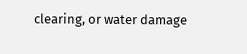clearing, or water damage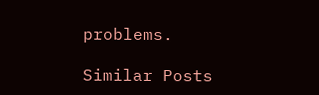problems.

Similar Posts